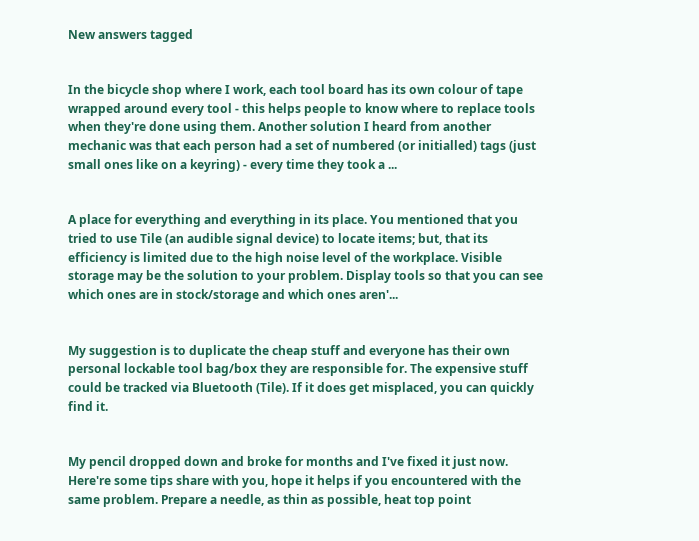New answers tagged


In the bicycle shop where I work, each tool board has its own colour of tape wrapped around every tool - this helps people to know where to replace tools when they're done using them. Another solution I heard from another mechanic was that each person had a set of numbered (or initialled) tags (just small ones like on a keyring) - every time they took a ...


A place for everything and everything in its place. You mentioned that you tried to use Tile (an audible signal device) to locate items; but, that its efficiency is limited due to the high noise level of the workplace. Visible storage may be the solution to your problem. Display tools so that you can see which ones are in stock/storage and which ones aren'...


My suggestion is to duplicate the cheap stuff and everyone has their own personal lockable tool bag/box they are responsible for. The expensive stuff could be tracked via Bluetooth (Tile). If it does get misplaced, you can quickly find it.


My pencil dropped down and broke for months and I've fixed it just now. Here're some tips share with you, hope it helps if you encountered with the same problem. Prepare a needle, as thin as possible, heat top point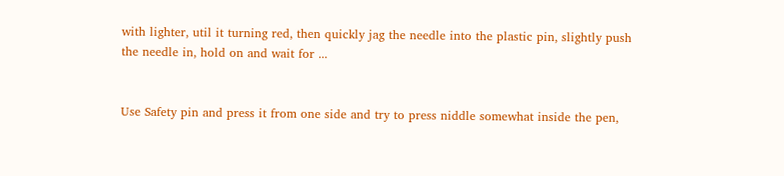with lighter, util it turning red, then quickly jag the needle into the plastic pin, slightly push the needle in, hold on and wait for ...


Use Safety pin and press it from one side and try to press niddle somewhat inside the pen,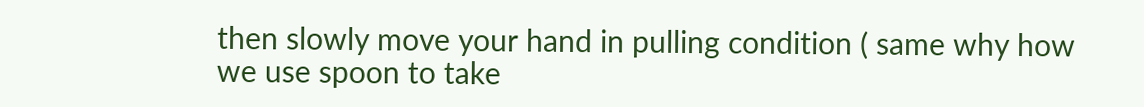then slowly move your hand in pulling condition ( same why how we use spoon to take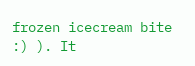frozen icecream bite :) ). It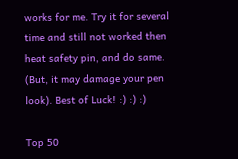works for me. Try it for several time and still not worked then heat safety pin, and do same. (But, it may damage your pen look). Best of Luck! :) :) :)

Top 50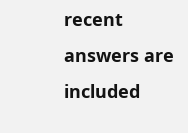recent answers are included